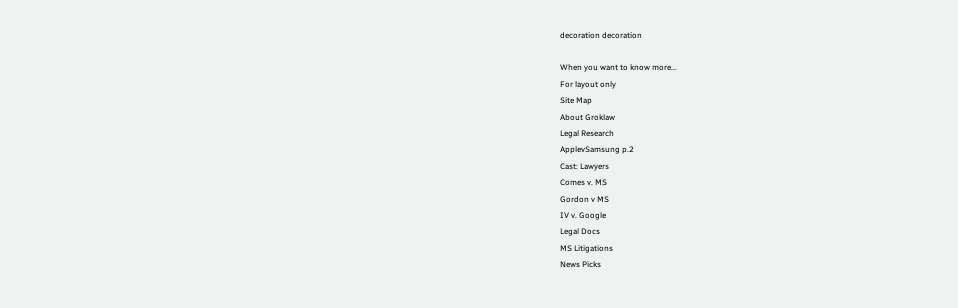decoration decoration

When you want to know more...
For layout only
Site Map
About Groklaw
Legal Research
ApplevSamsung p.2
Cast: Lawyers
Comes v. MS
Gordon v MS
IV v. Google
Legal Docs
MS Litigations
News Picks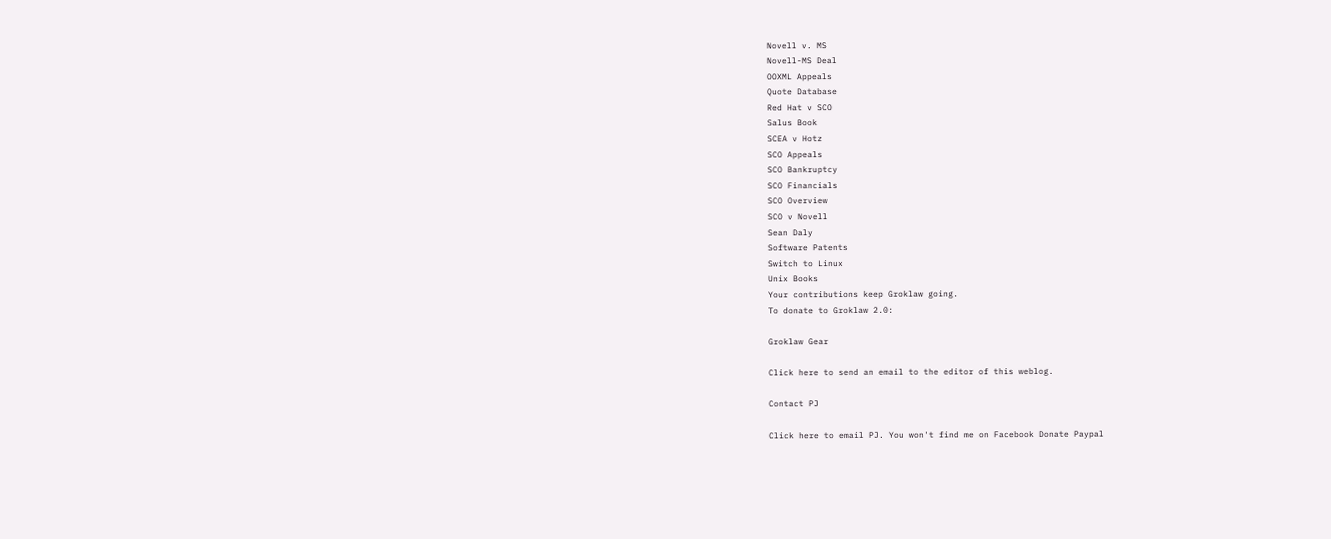Novell v. MS
Novell-MS Deal
OOXML Appeals
Quote Database
Red Hat v SCO
Salus Book
SCEA v Hotz
SCO Appeals
SCO Bankruptcy
SCO Financials
SCO Overview
SCO v Novell
Sean Daly
Software Patents
Switch to Linux
Unix Books
Your contributions keep Groklaw going.
To donate to Groklaw 2.0:

Groklaw Gear

Click here to send an email to the editor of this weblog.

Contact PJ

Click here to email PJ. You won't find me on Facebook Donate Paypal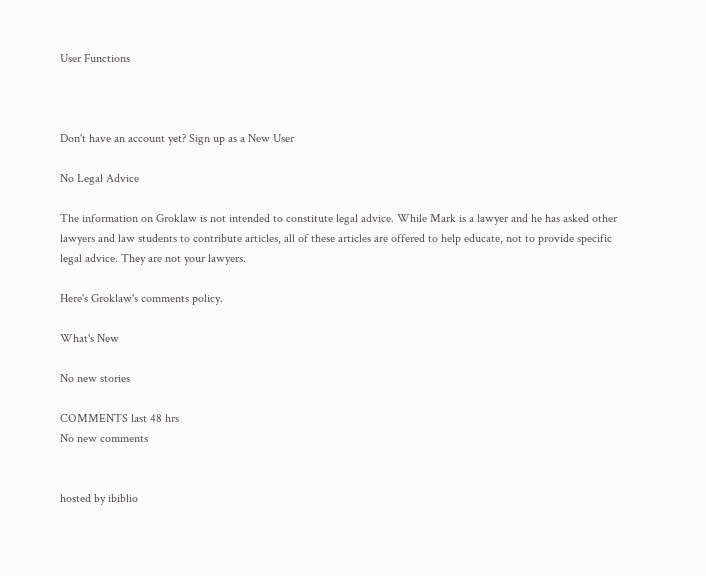User Functions



Don't have an account yet? Sign up as a New User

No Legal Advice

The information on Groklaw is not intended to constitute legal advice. While Mark is a lawyer and he has asked other lawyers and law students to contribute articles, all of these articles are offered to help educate, not to provide specific legal advice. They are not your lawyers.

Here's Groklaw's comments policy.

What's New

No new stories

COMMENTS last 48 hrs
No new comments


hosted by ibiblio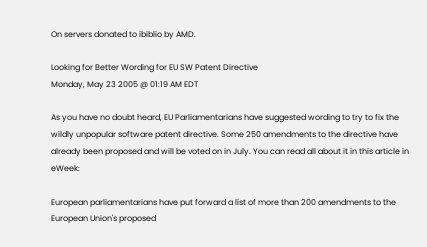On servers donated to ibiblio by AMD.

Looking for Better Wording for EU SW Patent Directive
Monday, May 23 2005 @ 01:19 AM EDT

As you have no doubt heard, EU Parliamentarians have suggested wording to try to fix the wildly unpopular software patent directive. Some 250 amendments to the directive have already been proposed and will be voted on in July. You can read all about it in this article in eWeek:

European parliamentarians have put forward a list of more than 200 amendments to the European Union's proposed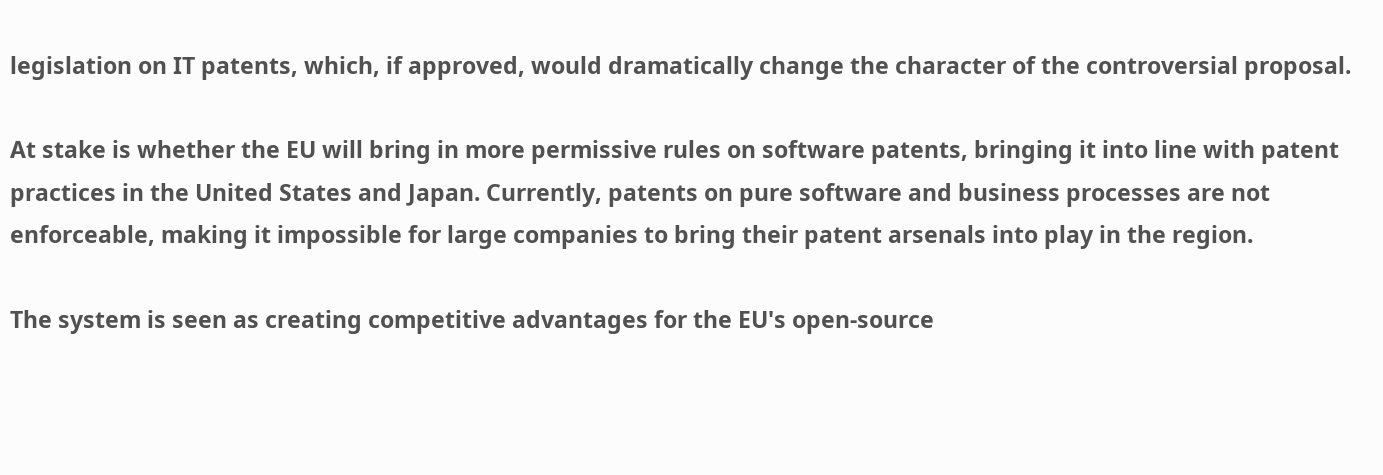legislation on IT patents, which, if approved, would dramatically change the character of the controversial proposal.

At stake is whether the EU will bring in more permissive rules on software patents, bringing it into line with patent practices in the United States and Japan. Currently, patents on pure software and business processes are not enforceable, making it impossible for large companies to bring their patent arsenals into play in the region.

The system is seen as creating competitive advantages for the EU's open-source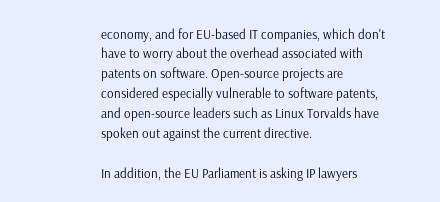economy, and for EU-based IT companies, which don't have to worry about the overhead associated with patents on software. Open-source projects are considered especially vulnerable to software patents, and open-source leaders such as Linux Torvalds have spoken out against the current directive.

In addition, the EU Parliament is asking IP lawyers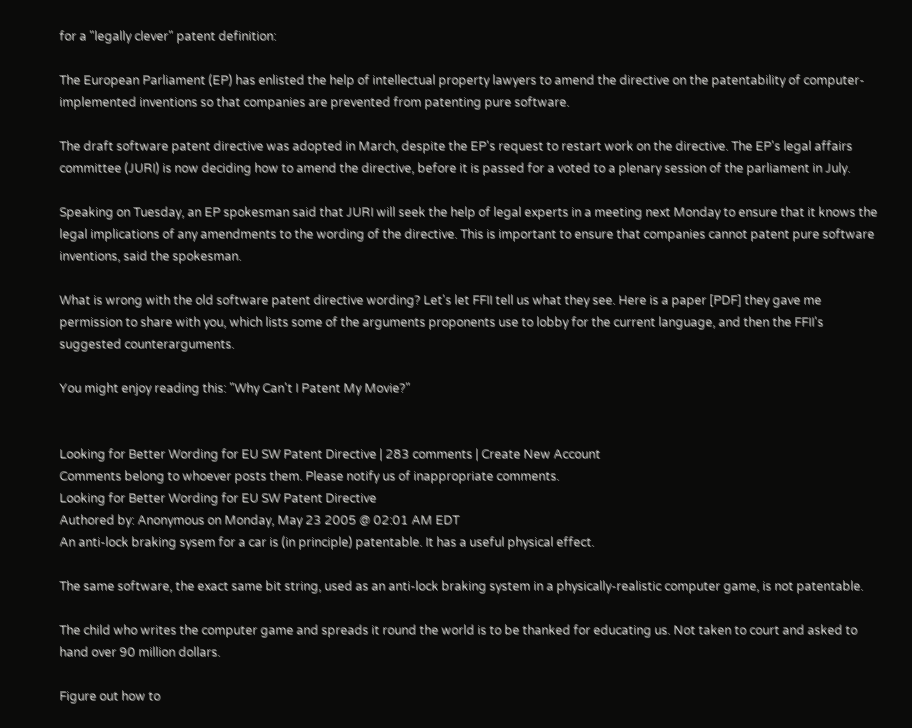for a "legally clever" patent definition:

The European Parliament (EP) has enlisted the help of intellectual property lawyers to amend the directive on the patentability of computer-implemented inventions so that companies are prevented from patenting pure software.

The draft software patent directive was adopted in March, despite the EP's request to restart work on the directive. The EP's legal affairs committee (JURI) is now deciding how to amend the directive, before it is passed for a voted to a plenary session of the parliament in July.

Speaking on Tuesday, an EP spokesman said that JURI will seek the help of legal experts in a meeting next Monday to ensure that it knows the legal implications of any amendments to the wording of the directive. This is important to ensure that companies cannot patent pure software inventions, said the spokesman.

What is wrong with the old software patent directive wording? Let's let FFII tell us what they see. Here is a paper [PDF] they gave me permission to share with you, which lists some of the arguments proponents use to lobby for the current language, and then the FFII's suggested counterarguments.

You might enjoy reading this: "Why Can't I Patent My Movie?"


Looking for Better Wording for EU SW Patent Directive | 283 comments | Create New Account
Comments belong to whoever posts them. Please notify us of inappropriate comments.
Looking for Better Wording for EU SW Patent Directive
Authored by: Anonymous on Monday, May 23 2005 @ 02:01 AM EDT
An anti-lock braking sysem for a car is (in principle) patentable. It has a useful physical effect.

The same software, the exact same bit string, used as an anti-lock braking system in a physically-realistic computer game, is not patentable.

The child who writes the computer game and spreads it round the world is to be thanked for educating us. Not taken to court and asked to hand over 90 million dollars.

Figure out how to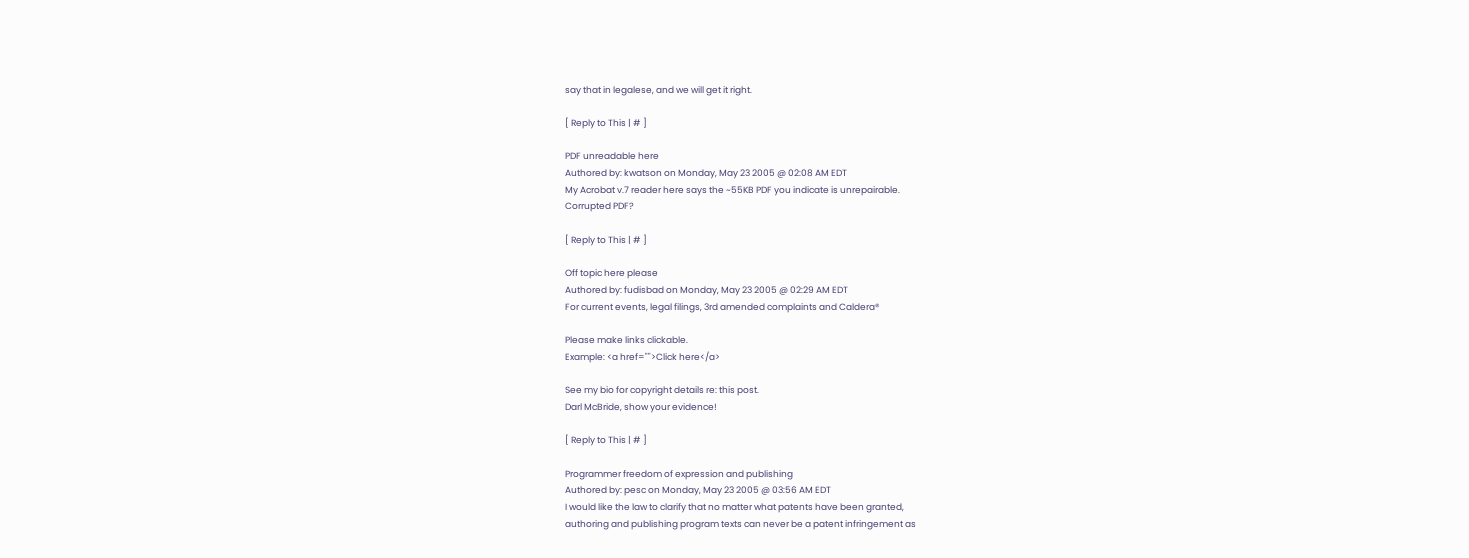say that in legalese, and we will get it right.

[ Reply to This | # ]

PDF unreadable here
Authored by: kwatson on Monday, May 23 2005 @ 02:08 AM EDT
My Acrobat v.7 reader here says the ~55KB PDF you indicate is unrepairable.
Corrupted PDF?

[ Reply to This | # ]

Off topic here please
Authored by: fudisbad on Monday, May 23 2005 @ 02:29 AM EDT
For current events, legal filings, 3rd amended complaints and Caldera®

Please make links clickable.
Example: <a href="">Click here</a>

See my bio for copyright details re: this post.
Darl McBride, show your evidence!

[ Reply to This | # ]

Programmer freedom of expression and publishing
Authored by: pesc on Monday, May 23 2005 @ 03:56 AM EDT
I would like the law to clarify that no matter what patents have been granted,
authoring and publishing program texts can never be a patent infringement as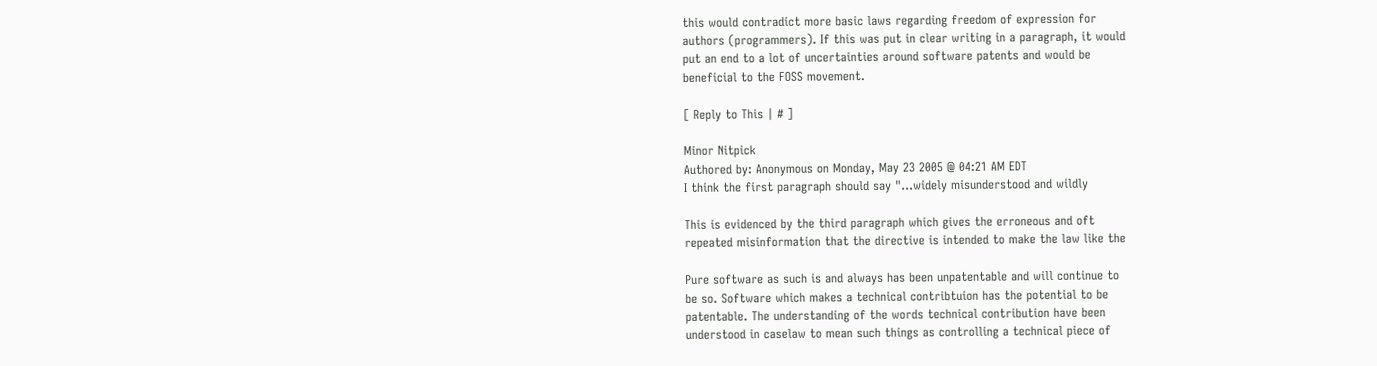this would contradict more basic laws regarding freedom of expression for
authors (programmers). If this was put in clear writing in a paragraph, it would
put an end to a lot of uncertainties around software patents and would be
beneficial to the FOSS movement.

[ Reply to This | # ]

Minor Nitpick
Authored by: Anonymous on Monday, May 23 2005 @ 04:21 AM EDT
I think the first paragraph should say "...widely misunderstood and wildly

This is evidenced by the third paragraph which gives the erroneous and oft
repeated misinformation that the directive is intended to make the law like the

Pure software as such is and always has been unpatentable and will continue to
be so. Software which makes a technical contribtuion has the potential to be
patentable. The understanding of the words technical contribution have been
understood in caselaw to mean such things as controlling a technical piece of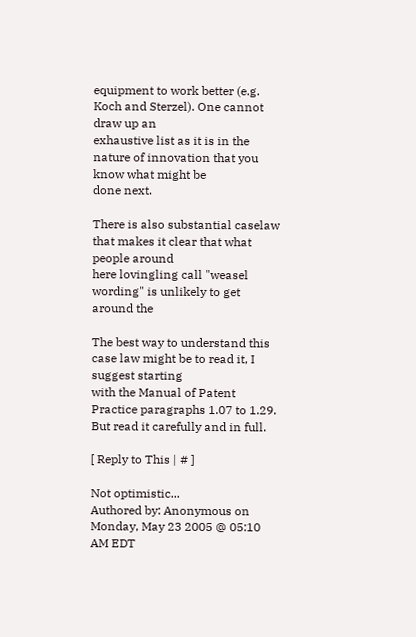equipment to work better (e.g. Koch and Sterzel). One cannot draw up an
exhaustive list as it is in the nature of innovation that you know what might be
done next.

There is also substantial caselaw that makes it clear that what people around
here lovingling call "weasel wording" is unlikely to get around the

The best way to understand this case law might be to read it, I suggest starting
with the Manual of Patent Practice paragraphs 1.07 to 1.29.
But read it carefully and in full.

[ Reply to This | # ]

Not optimistic...
Authored by: Anonymous on Monday, May 23 2005 @ 05:10 AM EDT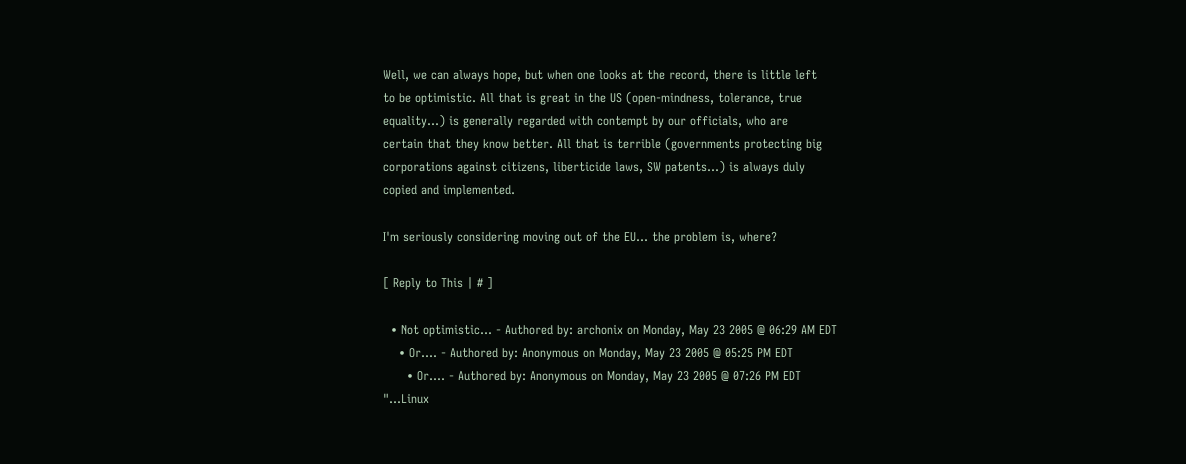Well, we can always hope, but when one looks at the record, there is little left
to be optimistic. All that is great in the US (open-mindness, tolerance, true
equality...) is generally regarded with contempt by our officials, who are
certain that they know better. All that is terrible (governments protecting big
corporations against citizens, liberticide laws, SW patents...) is always duly
copied and implemented.

I'm seriously considering moving out of the EU... the problem is, where?

[ Reply to This | # ]

  • Not optimistic... - Authored by: archonix on Monday, May 23 2005 @ 06:29 AM EDT
    • Or.... - Authored by: Anonymous on Monday, May 23 2005 @ 05:25 PM EDT
      • Or.... - Authored by: Anonymous on Monday, May 23 2005 @ 07:26 PM EDT
"...Linux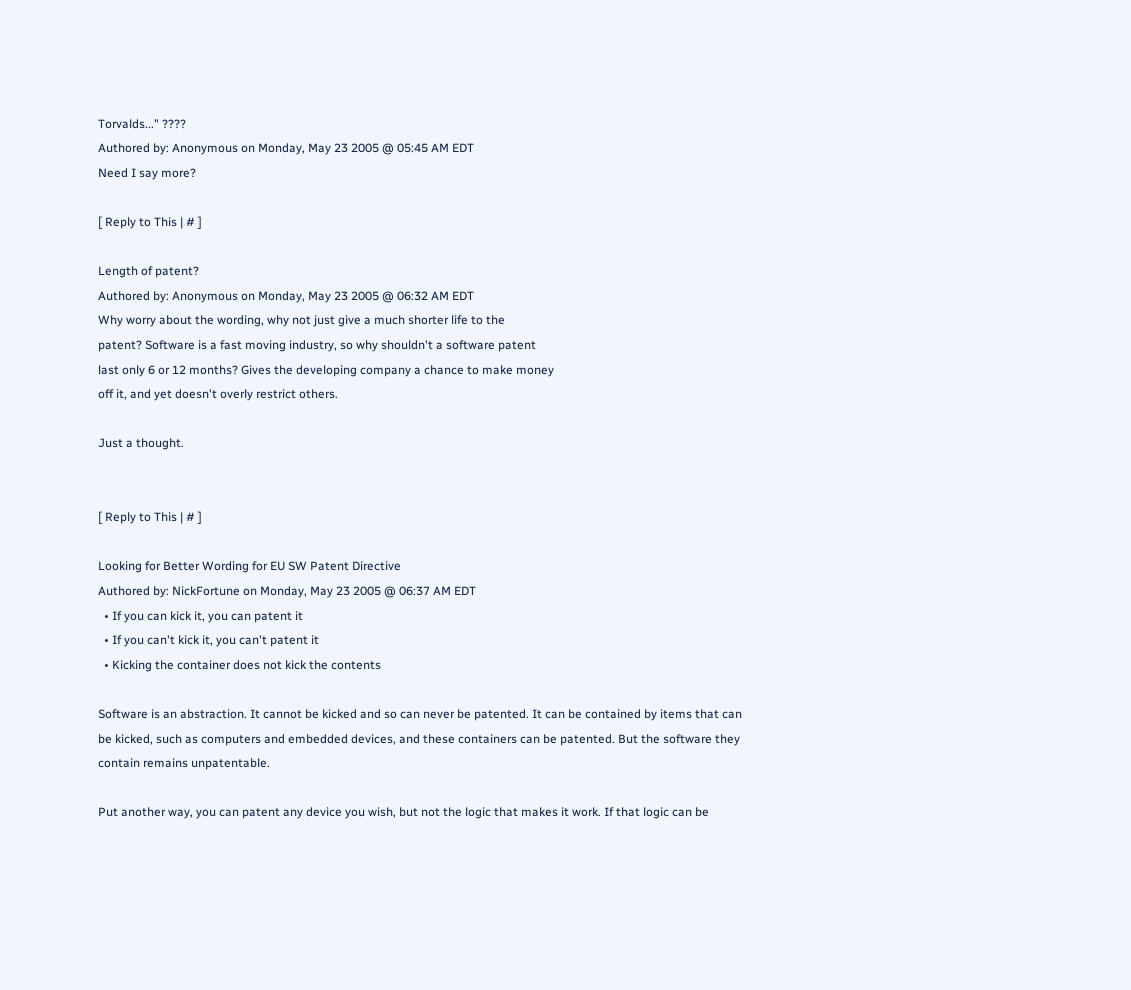Torvalds..." ????
Authored by: Anonymous on Monday, May 23 2005 @ 05:45 AM EDT
Need I say more?

[ Reply to This | # ]

Length of patent?
Authored by: Anonymous on Monday, May 23 2005 @ 06:32 AM EDT
Why worry about the wording, why not just give a much shorter life to the
patent? Software is a fast moving industry, so why shouldn't a software patent
last only 6 or 12 months? Gives the developing company a chance to make money
off it, and yet doesn't overly restrict others.

Just a thought.


[ Reply to This | # ]

Looking for Better Wording for EU SW Patent Directive
Authored by: NickFortune on Monday, May 23 2005 @ 06:37 AM EDT
  • If you can kick it, you can patent it
  • If you can't kick it, you can't patent it
  • Kicking the container does not kick the contents

Software is an abstraction. It cannot be kicked and so can never be patented. It can be contained by items that can be kicked, such as computers and embedded devices, and these containers can be patented. But the software they contain remains unpatentable.

Put another way, you can patent any device you wish, but not the logic that makes it work. If that logic can be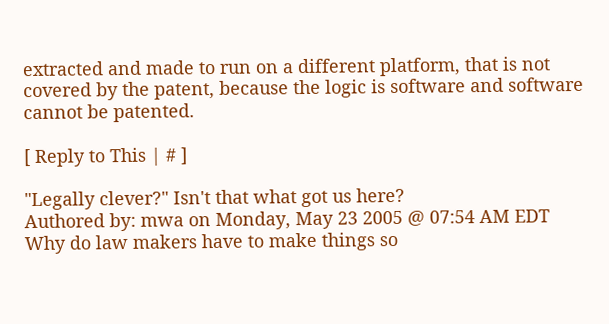extracted and made to run on a different platform, that is not covered by the patent, because the logic is software and software cannot be patented.

[ Reply to This | # ]

"Legally clever?" Isn't that what got us here?
Authored by: mwa on Monday, May 23 2005 @ 07:54 AM EDT
Why do law makers have to make things so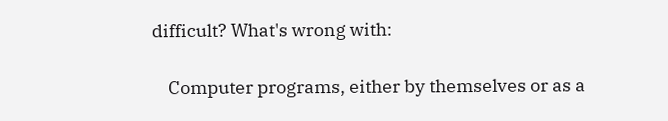difficult? What's wrong with:

    Computer programs, either by themselves or as a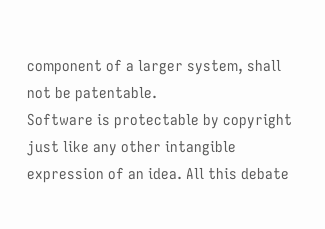component of a larger system, shall not be patentable.
Software is protectable by copyright just like any other intangible expression of an idea. All this debate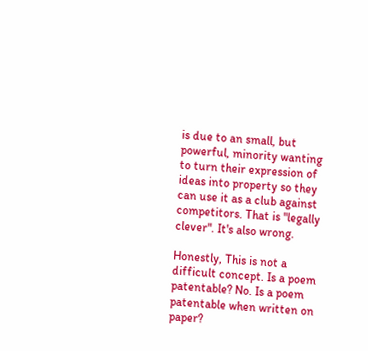is due to an small, but powerful, minority wanting to turn their expression of ideas into property so they can use it as a club against competitors. That is "legally clever". It's also wrong.

Honestly, This is not a difficult concept. Is a poem patentable? No. Is a poem patentable when written on paper?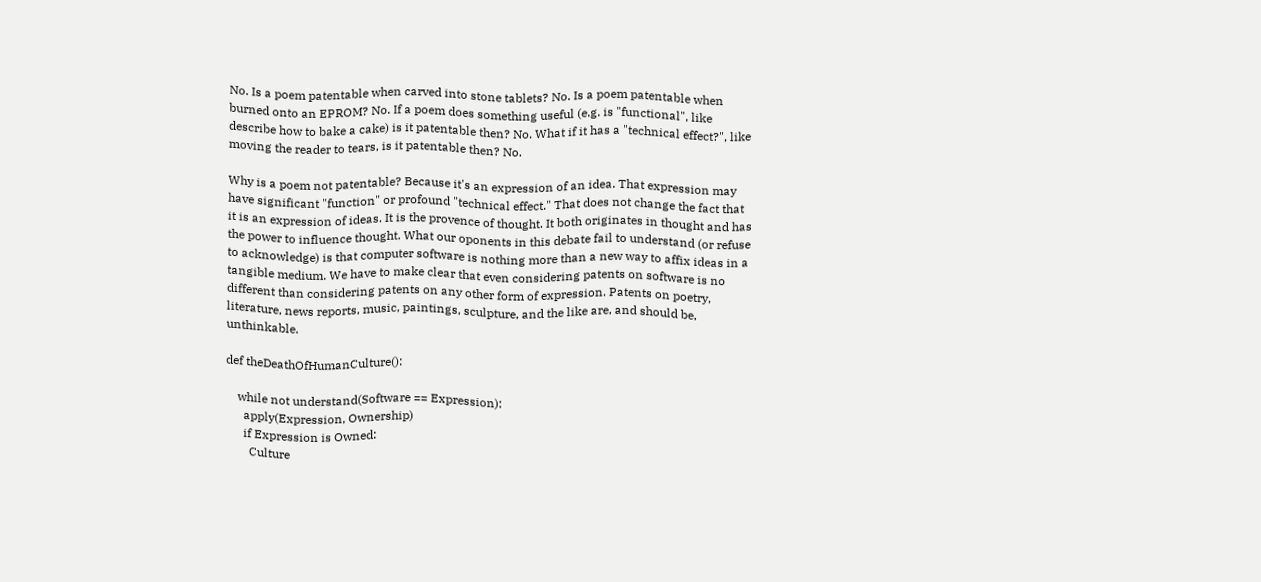No. Is a poem patentable when carved into stone tablets? No. Is a poem patentable when burned onto an EPROM? No. If a poem does something useful (e.g. is "functional", like describe how to bake a cake) is it patentable then? No. What if it has a "technical effect?", like moving the reader to tears, is it patentable then? No.

Why is a poem not patentable? Because it's an expression of an idea. That expression may have significant "function" or profound "technical effect." That does not change the fact that it is an expression of ideas. It is the provence of thought. It both originates in thought and has the power to influence thought. What our oponents in this debate fail to understand (or refuse to acknowledge) is that computer software is nothing more than a new way to affix ideas in a tangible medium. We have to make clear that even considering patents on software is no different than considering patents on any other form of expression. Patents on poetry, literature, news reports, music, paintings, sculpture, and the like are, and should be, unthinkable.

def theDeathOfHumanCulture():

    while not understand(Software == Expression):
      apply(Expression, Ownership)
      if Expression is Owned:
        Culture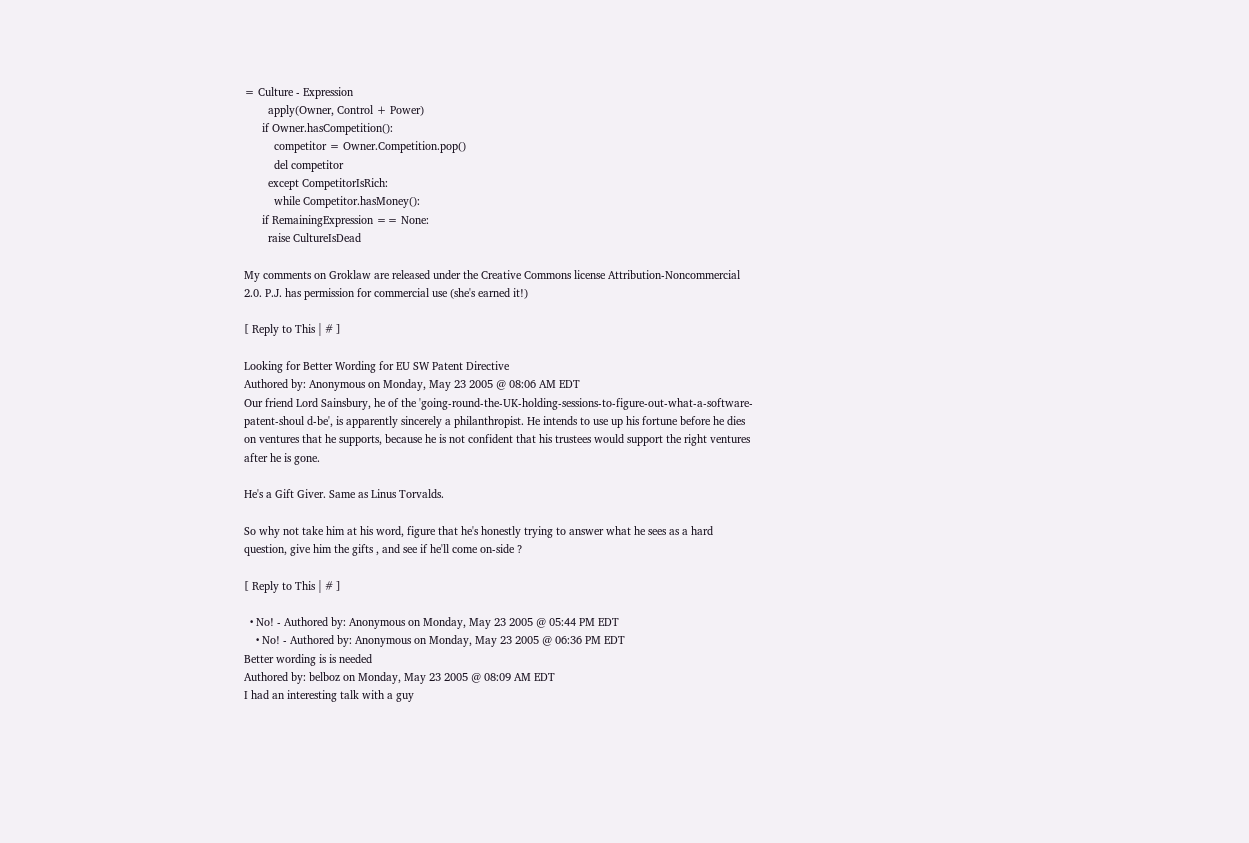= Culture - Expression
        apply(Owner, Control + Power)
      if Owner.hasCompetition():
          competitor = Owner.Competition.pop()
          del competitor
        except CompetitorIsRich:
          while Competitor.hasMoney():
      if RemainingExpression == None:
        raise CultureIsDead

My comments on Groklaw are released under the Creative Commons license Attribution-Noncommercial 2.0. P.J. has permission for commercial use (she's earned it!)

[ Reply to This | # ]

Looking for Better Wording for EU SW Patent Directive
Authored by: Anonymous on Monday, May 23 2005 @ 08:06 AM EDT
Our friend Lord Sainsbury, he of the 'going-round-the-UK-holding-sessions-to-figure-out-what-a-software-patent-shoul d-be', is apparently sincerely a philanthropist. He intends to use up his fortune before he dies on ventures that he supports, because he is not confident that his trustees would support the right ventures after he is gone.

He's a Gift Giver. Same as Linus Torvalds.

So why not take him at his word, figure that he's honestly trying to answer what he sees as a hard question, give him the gifts , and see if he'll come on-side ?

[ Reply to This | # ]

  • No! - Authored by: Anonymous on Monday, May 23 2005 @ 05:44 PM EDT
    • No! - Authored by: Anonymous on Monday, May 23 2005 @ 06:36 PM EDT
Better wording is is needed
Authored by: belboz on Monday, May 23 2005 @ 08:09 AM EDT
I had an interesting talk with a guy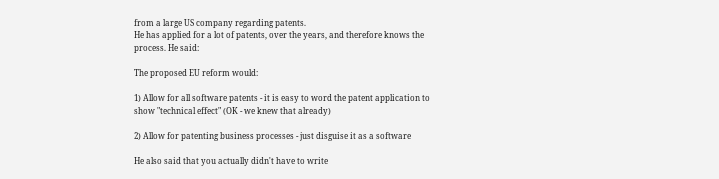from a large US company regarding patents.
He has applied for a lot of patents, over the years, and therefore knows the
process. He said:

The proposed EU reform would:

1) Allow for all software patents - it is easy to word the patent application to
show "technical effect" (OK - we knew that already)

2) Allow for patenting business processes - just disguise it as a software

He also said that you actually didn't have to write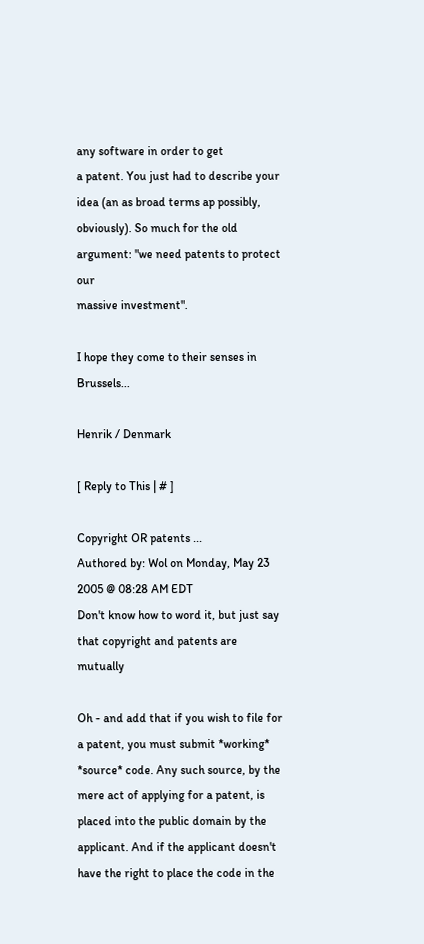any software in order to get
a patent. You just had to describe your idea (an as broad terms ap possibly,
obviously). So much for the old argument: "we need patents to protect our
massive investment".

I hope they come to their senses in Brussels...

Henrik / Denmark

[ Reply to This | # ]

Copyright OR patents ...
Authored by: Wol on Monday, May 23 2005 @ 08:28 AM EDT
Don't know how to word it, but just say that copyright and patents are mutually

Oh - and add that if you wish to file for a patent, you must submit *working*
*source* code. Any such source, by the mere act of applying for a patent, is
placed into the public domain by the applicant. And if the applicant doesn't
have the right to place the code in the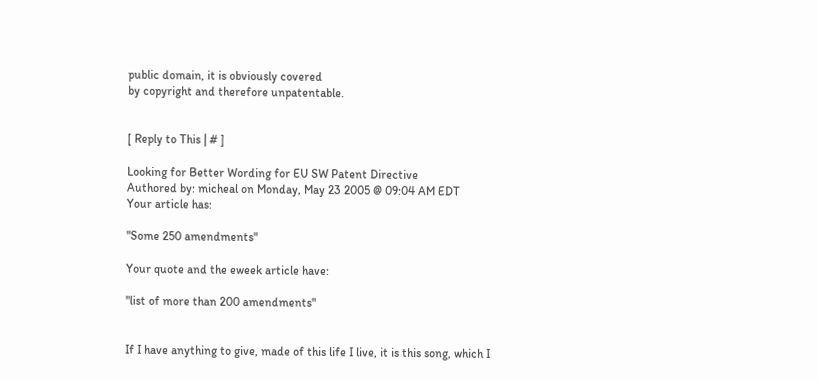public domain, it is obviously covered
by copyright and therefore unpatentable.


[ Reply to This | # ]

Looking for Better Wording for EU SW Patent Directive
Authored by: micheal on Monday, May 23 2005 @ 09:04 AM EDT
Your article has:

"Some 250 amendments"

Your quote and the eweek article have:

"list of more than 200 amendments"


If I have anything to give, made of this life I live, it is this song, which I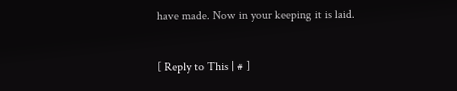have made. Now in your keeping it is laid.

[ Reply to This | # ]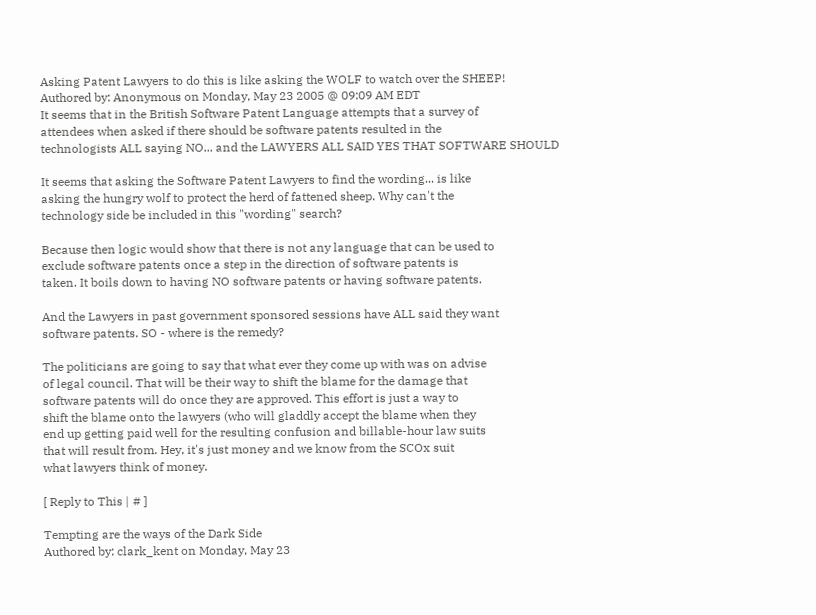Asking Patent Lawyers to do this is like asking the WOLF to watch over the SHEEP!
Authored by: Anonymous on Monday, May 23 2005 @ 09:09 AM EDT
It seems that in the British Software Patent Language attempts that a survey of
attendees when asked if there should be software patents resulted in the
technologists ALL saying NO... and the LAWYERS ALL SAID YES THAT SOFTWARE SHOULD

It seems that asking the Software Patent Lawyers to find the wording... is like
asking the hungry wolf to protect the herd of fattened sheep. Why can't the
technology side be included in this "wording" search?

Because then logic would show that there is not any language that can be used to
exclude software patents once a step in the direction of software patents is
taken. It boils down to having NO software patents or having software patents.

And the Lawyers in past government sponsored sessions have ALL said they want
software patents. SO - where is the remedy?

The politicians are going to say that what ever they come up with was on advise
of legal council. That will be their way to shift the blame for the damage that
software patents will do once they are approved. This effort is just a way to
shift the blame onto the lawyers (who will gladdly accept the blame when they
end up getting paid well for the resulting confusion and billable-hour law suits
that will result from. Hey, it's just money and we know from the SCOx suit
what lawyers think of money.

[ Reply to This | # ]

Tempting are the ways of the Dark Side
Authored by: clark_kent on Monday, May 23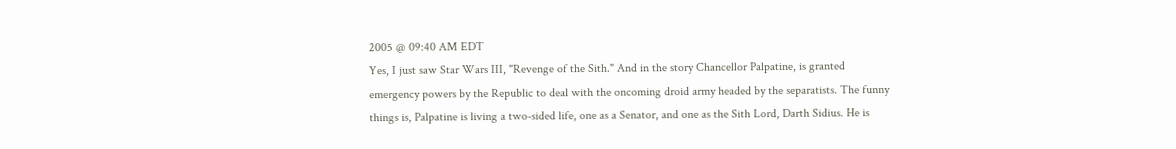2005 @ 09:40 AM EDT
Yes, I just saw Star Wars III, "Revenge of the Sith." And in the story Chancellor Palpatine, is granted emergency powers by the Republic to deal with the oncoming droid army headed by the separatists. The funny things is, Palpatine is living a two-sided life, one as a Senator, and one as the Sith Lord, Darth Sidius. He is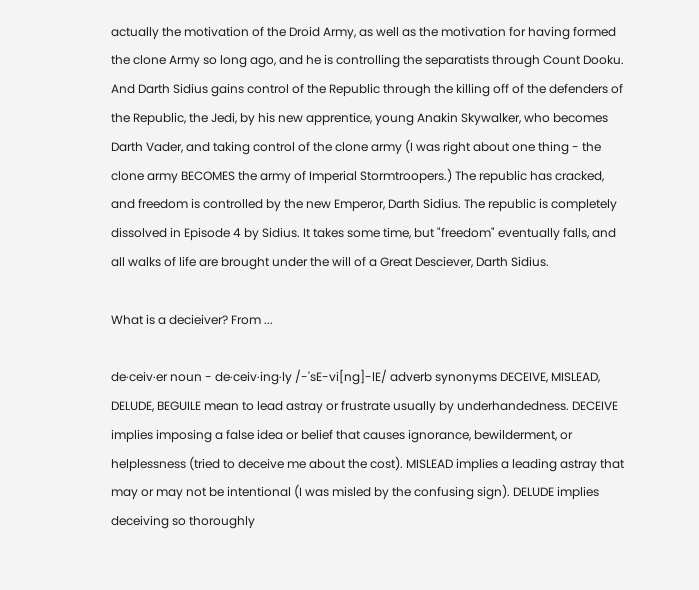actually the motivation of the Droid Army, as well as the motivation for having formed the clone Army so long ago, and he is controlling the separatists through Count Dooku. And Darth Sidius gains control of the Republic through the killing off of the defenders of the Republic, the Jedi, by his new apprentice, young Anakin Skywalker, who becomes Darth Vader, and taking control of the clone army (I was right about one thing - the clone army BECOMES the army of Imperial Stormtroopers.) The republic has cracked, and freedom is controlled by the new Emperor, Darth Sidius. The republic is completely dissolved in Episode 4 by Sidius. It takes some time, but "freedom" eventually falls, and all walks of life are brought under the will of a Great Desciever, Darth Sidius.

What is a decieiver? From ...

de·ceiv·er noun - de·ceiv·ing·ly /-'sE-vi[ng]-lE/ adverb synonyms DECEIVE, MISLEAD, DELUDE, BEGUILE mean to lead astray or frustrate usually by underhandedness. DECEIVE implies imposing a false idea or belief that causes ignorance, bewilderment, or helplessness (tried to deceive me about the cost). MISLEAD implies a leading astray that may or may not be intentional (I was misled by the confusing sign). DELUDE implies deceiving so thoroughly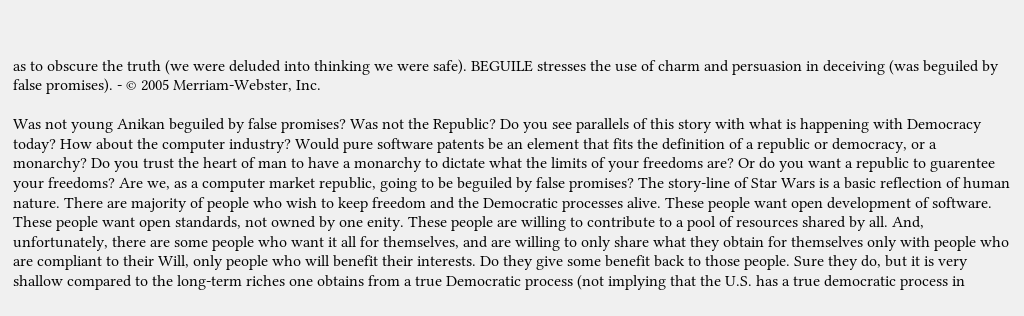as to obscure the truth (we were deluded into thinking we were safe). BEGUILE stresses the use of charm and persuasion in deceiving (was beguiled by false promises). - © 2005 Merriam-Webster, Inc.

Was not young Anikan beguiled by false promises? Was not the Republic? Do you see parallels of this story with what is happening with Democracy today? How about the computer industry? Would pure software patents be an element that fits the definition of a republic or democracy, or a monarchy? Do you trust the heart of man to have a monarchy to dictate what the limits of your freedoms are? Or do you want a republic to guarentee your freedoms? Are we, as a computer market republic, going to be beguiled by false promises? The story-line of Star Wars is a basic reflection of human nature. There are majority of people who wish to keep freedom and the Democratic processes alive. These people want open development of software. These people want open standards, not owned by one enity. These people are willing to contribute to a pool of resources shared by all. And, unfortunately, there are some people who want it all for themselves, and are willing to only share what they obtain for themselves only with people who are compliant to their Will, only people who will benefit their interests. Do they give some benefit back to those people. Sure they do, but it is very shallow compared to the long-term riches one obtains from a true Democratic process (not implying that the U.S. has a true democratic process in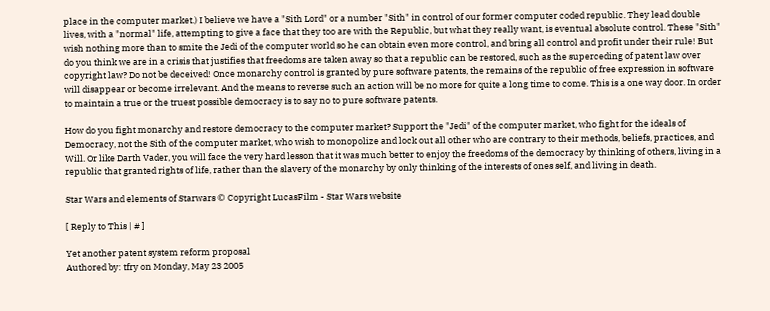place in the computer market.) I believe we have a "Sith Lord" or a number "Sith" in control of our former computer coded republic. They lead double lives, with a "normal" life, attempting to give a face that they too are with the Republic, but what they really want, is eventual absolute control. These "Sith" wish nothing more than to smite the Jedi of the computer world so he can obtain even more control, and bring all control and profit under their rule! But do you think we are in a crisis that justifies that freedoms are taken away so that a republic can be restored, such as the superceding of patent law over copyright law? Do not be deceived! Once monarchy control is granted by pure software patents, the remains of the republic of free expression in software will disappear or become irrelevant. And the means to reverse such an action will be no more for quite a long time to come. This is a one way door. In order to maintain a true or the truest possible democracy is to say no to pure software patents.

How do you fight monarchy and restore democracy to the computer market? Support the "Jedi" of the computer market, who fight for the ideals of Democracy, not the Sith of the computer market, who wish to monopolize and lock out all other who are contrary to their methods, beliefs, practices, and Will. Or like Darth Vader, you will face the very hard lesson that it was much better to enjoy the freedoms of the democracy by thinking of others, living in a republic that granted rights of life, rather than the slavery of the monarchy by only thinking of the interests of ones self, and living in death.

Star Wars and elements of Starwars © Copyright LucasFilm - Star Wars website

[ Reply to This | # ]

Yet another patent system reform proposal
Authored by: tfry on Monday, May 23 2005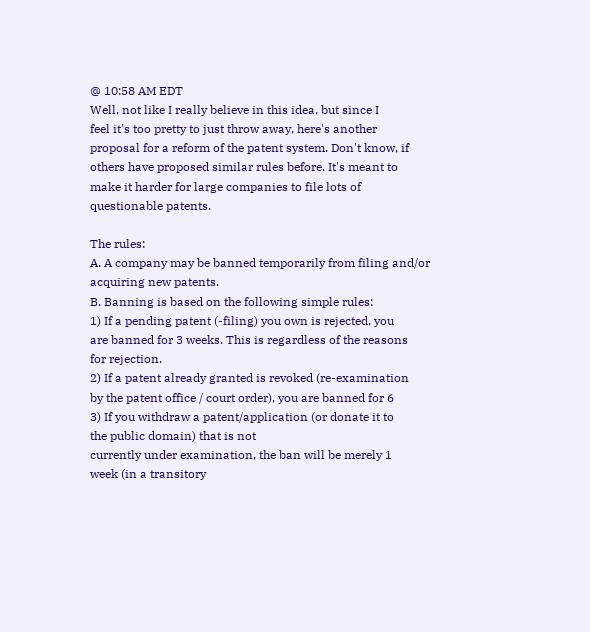@ 10:58 AM EDT
Well, not like I really believe in this idea, but since I
feel it's too pretty to just throw away, here's another
proposal for a reform of the patent system. Don't know, if
others have proposed similar rules before. It's meant to
make it harder for large companies to file lots of
questionable patents.

The rules:
A. A company may be banned temporarily from filing and/or
acquiring new patents.
B. Banning is based on the following simple rules:
1) If a pending patent (-filing) you own is rejected, you
are banned for 3 weeks. This is regardless of the reasons
for rejection.
2) If a patent already granted is revoked (re-examination
by the patent office / court order), you are banned for 6
3) If you withdraw a patent/application (or donate it to
the public domain) that is not
currently under examination, the ban will be merely 1
week (in a transitory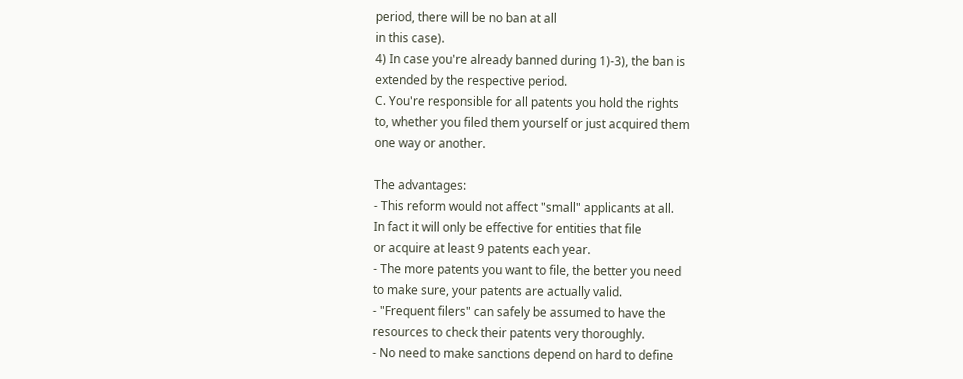period, there will be no ban at all
in this case).
4) In case you're already banned during 1)-3), the ban is
extended by the respective period.
C. You're responsible for all patents you hold the rights
to, whether you filed them yourself or just acquired them
one way or another.

The advantages:
- This reform would not affect "small" applicants at all.
In fact it will only be effective for entities that file
or acquire at least 9 patents each year.
- The more patents you want to file, the better you need
to make sure, your patents are actually valid.
- "Frequent filers" can safely be assumed to have the
resources to check their patents very thoroughly.
- No need to make sanctions depend on hard to define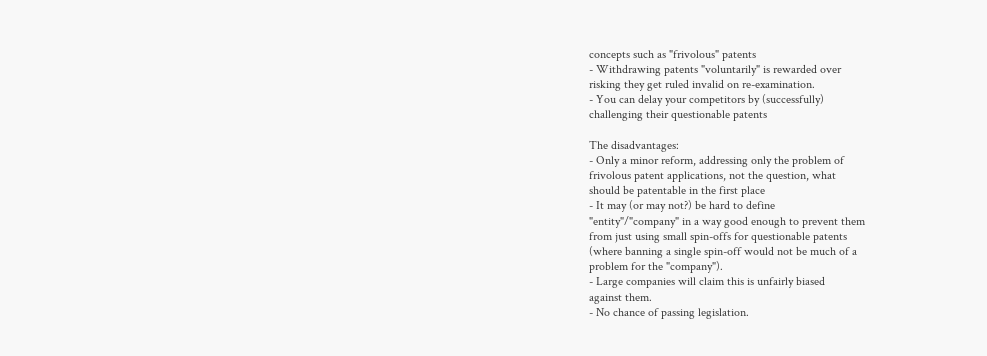concepts such as "frivolous" patents
- Withdrawing patents "voluntarily" is rewarded over
risking they get ruled invalid on re-examination.
- You can delay your competitors by (successfully)
challenging their questionable patents

The disadvantages:
- Only a minor reform, addressing only the problem of
frivolous patent applications, not the question, what
should be patentable in the first place
- It may (or may not?) be hard to define
"entity"/"company" in a way good enough to prevent them
from just using small spin-offs for questionable patents
(where banning a single spin-off would not be much of a
problem for the "company").
- Large companies will claim this is unfairly biased
against them.
- No chance of passing legislation.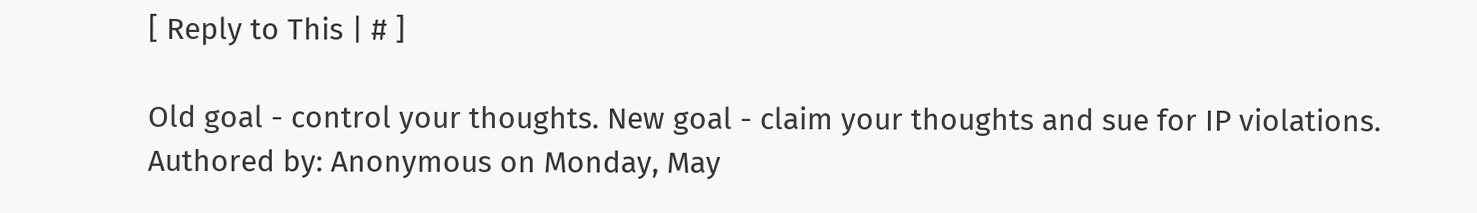[ Reply to This | # ]

Old goal - control your thoughts. New goal - claim your thoughts and sue for IP violations.
Authored by: Anonymous on Monday, May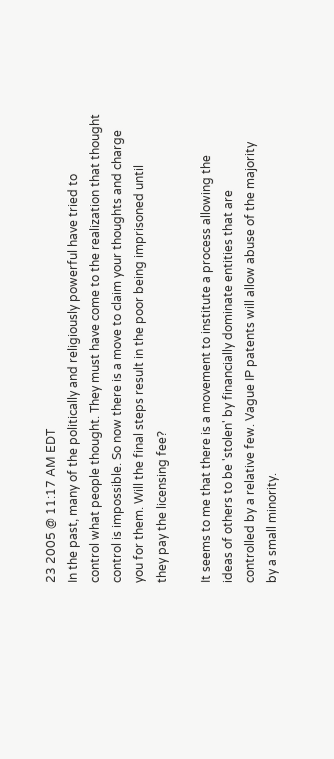23 2005 @ 11:17 AM EDT
In the past, many of the politically and religiously powerful have tried to
control what people thought. They must have come to the realization that thought
control is impossible. So now there is a move to claim your thoughts and charge
you for them. Will the final steps result in the poor being imprisoned until
they pay the licensing fee?

It seems to me that there is a movement to institute a process allowing the
ideas of others to be 'stolen' by financially dominate entities that are
controlled by a relative few. Vague IP patents will allow abuse of the majority
by a small minority.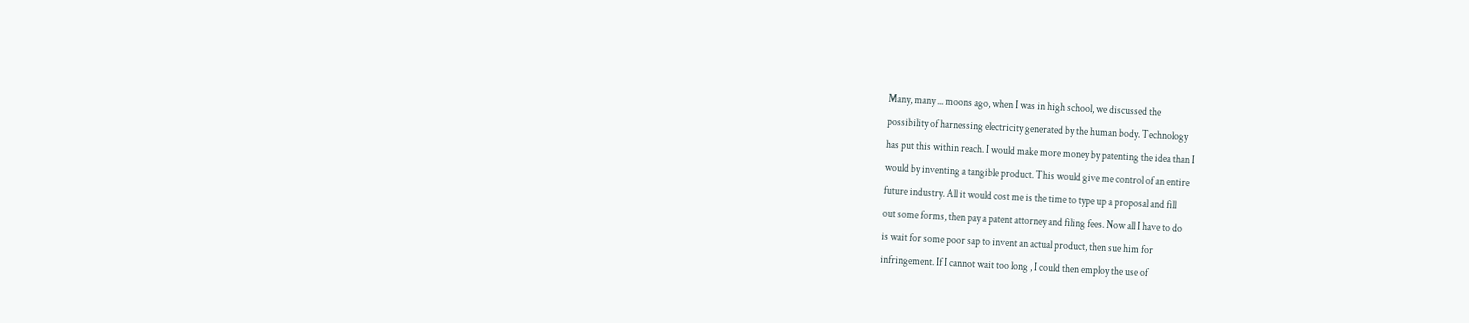Many, many ... moons ago, when I was in high school, we discussed the
possibility of harnessing electricity generated by the human body. Technology
has put this within reach. I would make more money by patenting the idea than I
would by inventing a tangible product. This would give me control of an entire
future industry. All it would cost me is the time to type up a proposal and fill
out some forms, then pay a patent attorney and filing fees. Now all I have to do
is wait for some poor sap to invent an actual product, then sue him for
infringement. If I cannot wait too long , I could then employ the use of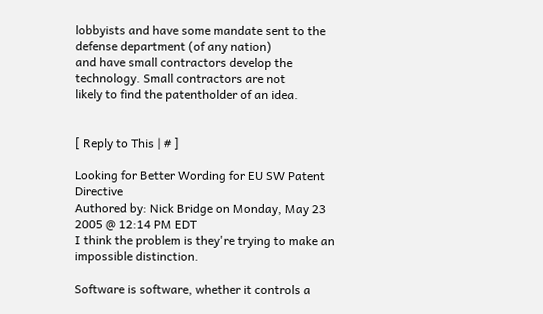lobbyists and have some mandate sent to the defense department (of any nation)
and have small contractors develop the technology. Small contractors are not
likely to find the patentholder of an idea.


[ Reply to This | # ]

Looking for Better Wording for EU SW Patent Directive
Authored by: Nick Bridge on Monday, May 23 2005 @ 12:14 PM EDT
I think the problem is they're trying to make an impossible distinction.

Software is software, whether it controls a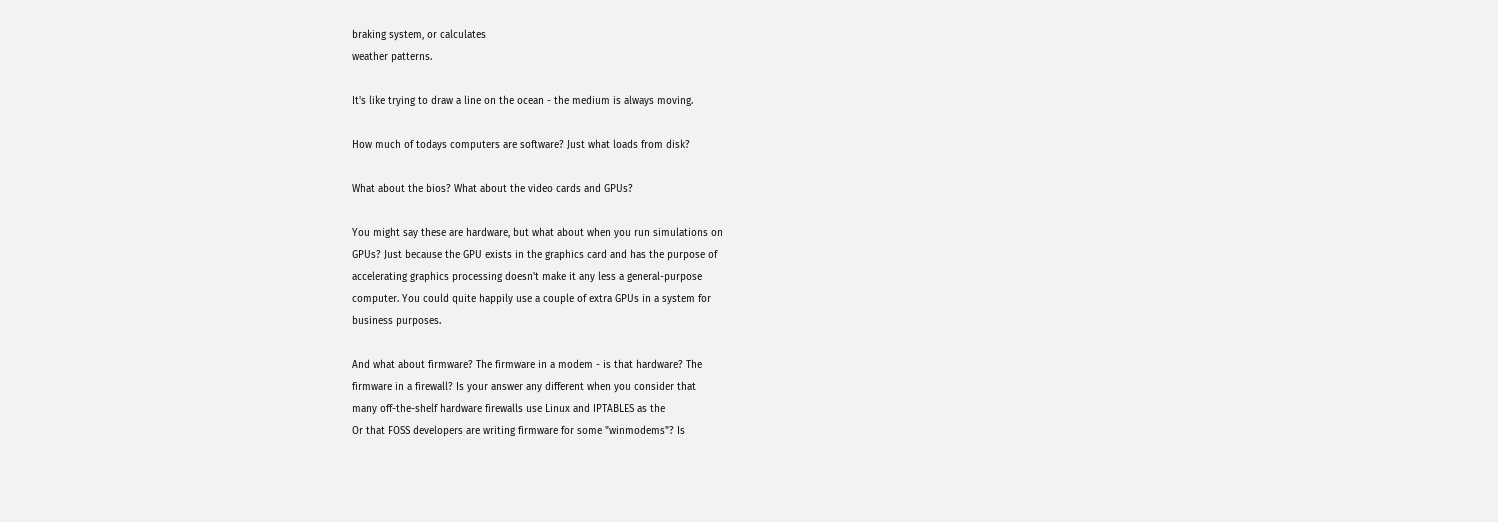braking system, or calculates
weather patterns.

It's like trying to draw a line on the ocean - the medium is always moving.

How much of todays computers are software? Just what loads from disk?

What about the bios? What about the video cards and GPUs?

You might say these are hardware, but what about when you run simulations on
GPUs? Just because the GPU exists in the graphics card and has the purpose of
accelerating graphics processing doesn't make it any less a general-purpose
computer. You could quite happily use a couple of extra GPUs in a system for
business purposes.

And what about firmware? The firmware in a modem - is that hardware? The
firmware in a firewall? Is your answer any different when you consider that
many off-the-shelf hardware firewalls use Linux and IPTABLES as the
Or that FOSS developers are writing firmware for some "winmodems"? Is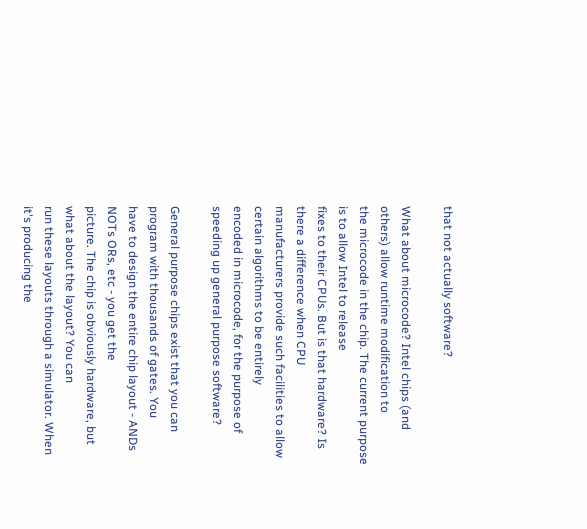that not actually software?

What about microcode? Intel chips (and others) allow runtime modification to
the microcode in the chip. The current purpose is to allow Intel to release
fixes to their CPUs. But is that hardware? Is there a difference when CPU
manufacturers provide such facilities to allow certain algorithms to be entirely
encoded in microcode, for the purpose of speeding up general purpose software?

General purpose chips exist that you can program with thousands of gates. You
have to design the entire chip layout - ANDs NOTs ORs, etc - you get the
picture. The chip is obviously hardware, but what about the layout? You can
run these layouts through a simulator. When it's producing the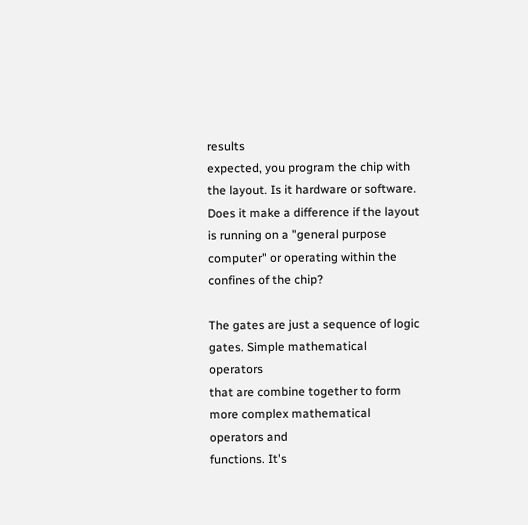results
expected, you program the chip with the layout. Is it hardware or software.
Does it make a difference if the layout is running on a "general purpose
computer" or operating within the confines of the chip?

The gates are just a sequence of logic gates. Simple mathematical operators
that are combine together to form more complex mathematical operators and
functions. It's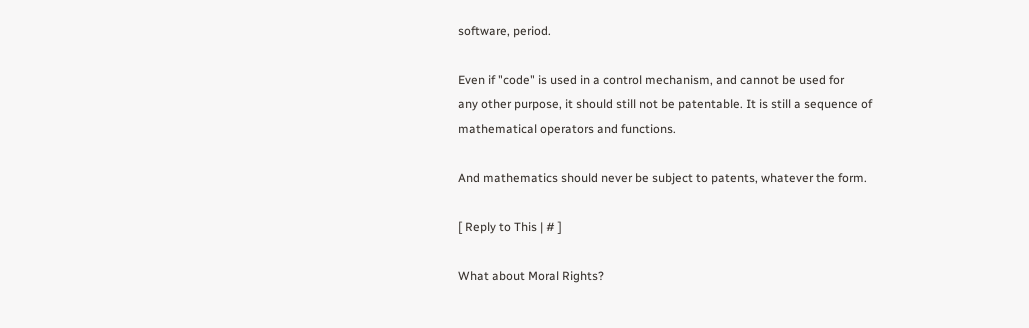software, period.

Even if "code" is used in a control mechanism, and cannot be used for
any other purpose, it should still not be patentable. It is still a sequence of
mathematical operators and functions.

And mathematics should never be subject to patents, whatever the form.

[ Reply to This | # ]

What about Moral Rights?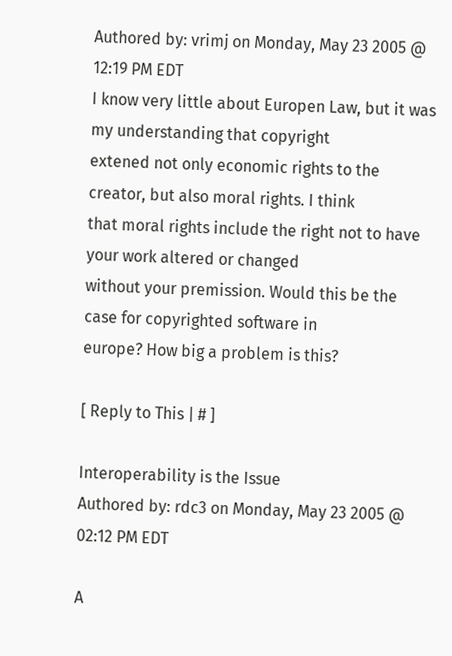Authored by: vrimj on Monday, May 23 2005 @ 12:19 PM EDT
I know very little about Europen Law, but it was my understanding that copyright
extened not only economic rights to the creator, but also moral rights. I think
that moral rights include the right not to have your work altered or changed
without your premission. Would this be the case for copyrighted software in
europe? How big a problem is this?

[ Reply to This | # ]

Interoperability is the Issue
Authored by: rdc3 on Monday, May 23 2005 @ 02:12 PM EDT

A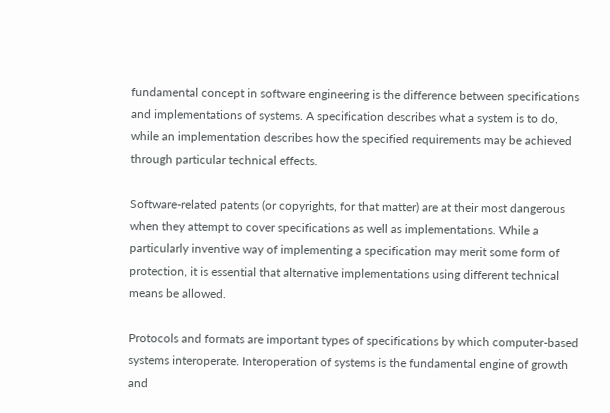fundamental concept in software engineering is the difference between specifications and implementations of systems. A specification describes what a system is to do, while an implementation describes how the specified requirements may be achieved through particular technical effects.

Software-related patents (or copyrights, for that matter) are at their most dangerous when they attempt to cover specifications as well as implementations. While a particularly inventive way of implementing a specification may merit some form of protection, it is essential that alternative implementations using different technical means be allowed.

Protocols and formats are important types of specifications by which computer-based systems interoperate. Interoperation of systems is the fundamental engine of growth and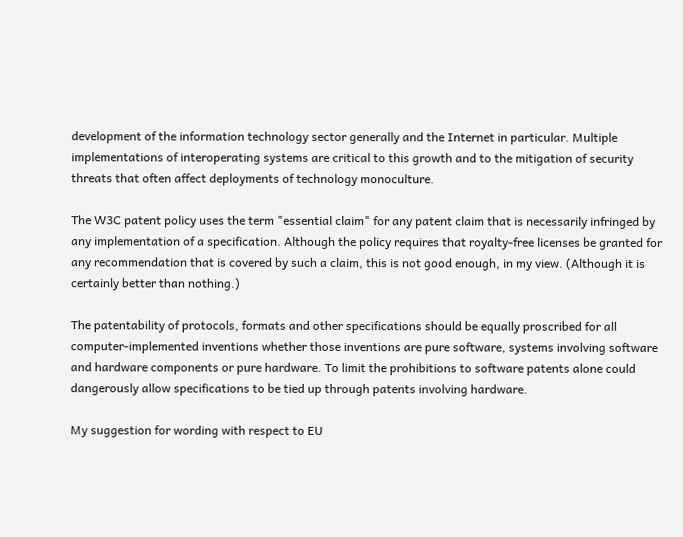development of the information technology sector generally and the Internet in particular. Multiple implementations of interoperating systems are critical to this growth and to the mitigation of security threats that often affect deployments of technology monoculture.

The W3C patent policy uses the term "essential claim" for any patent claim that is necessarily infringed by any implementation of a specification. Although the policy requires that royalty-free licenses be granted for any recommendation that is covered by such a claim, this is not good enough, in my view. (Although it is certainly better than nothing.)

The patentability of protocols, formats and other specifications should be equally proscribed for all computer-implemented inventions whether those inventions are pure software, systems involving software and hardware components or pure hardware. To limit the prohibitions to software patents alone could dangerously allow specifications to be tied up through patents involving hardware.

My suggestion for wording with respect to EU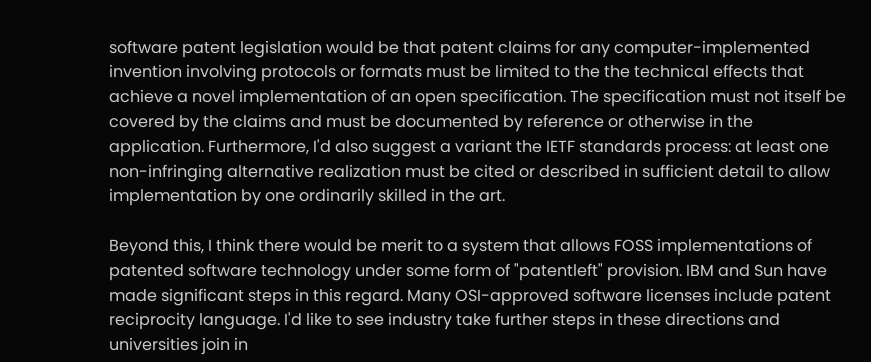software patent legislation would be that patent claims for any computer-implemented invention involving protocols or formats must be limited to the the technical effects that achieve a novel implementation of an open specification. The specification must not itself be covered by the claims and must be documented by reference or otherwise in the application. Furthermore, I'd also suggest a variant the IETF standards process: at least one non-infringing alternative realization must be cited or described in sufficient detail to allow implementation by one ordinarily skilled in the art.

Beyond this, I think there would be merit to a system that allows FOSS implementations of patented software technology under some form of "patentleft" provision. IBM and Sun have made significant steps in this regard. Many OSI-approved software licenses include patent reciprocity language. I'd like to see industry take further steps in these directions and universities join in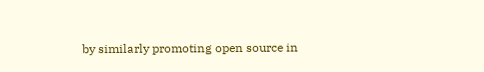by similarly promoting open source in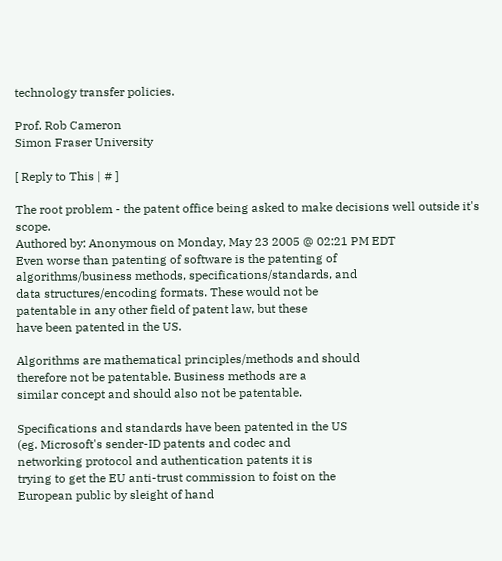technology transfer policies.

Prof. Rob Cameron
Simon Fraser University

[ Reply to This | # ]

The root problem - the patent office being asked to make decisions well outside it's scope.
Authored by: Anonymous on Monday, May 23 2005 @ 02:21 PM EDT
Even worse than patenting of software is the patenting of
algorithms/business methods, specifications/standards, and
data structures/encoding formats. These would not be
patentable in any other field of patent law, but these
have been patented in the US.

Algorithms are mathematical principles/methods and should
therefore not be patentable. Business methods are a
similar concept and should also not be patentable.

Specifications and standards have been patented in the US
(eg. Microsoft's sender-ID patents and codec and
networking protocol and authentication patents it is
trying to get the EU anti-trust commission to foist on the
European public by sleight of hand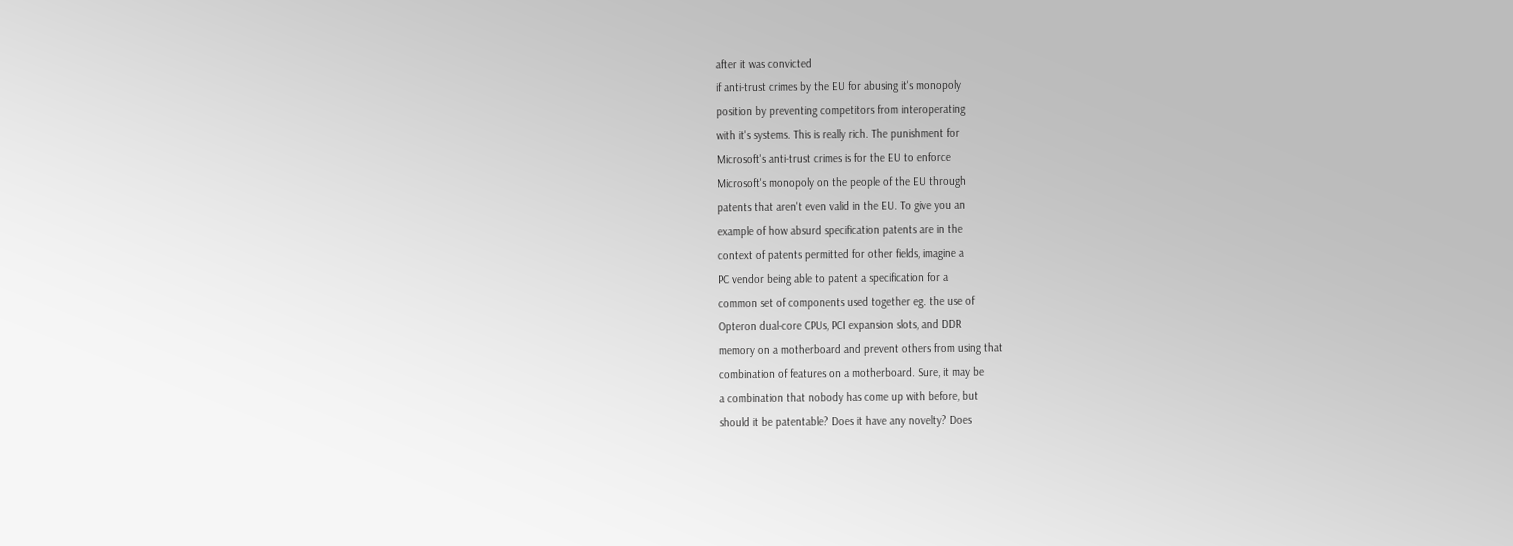after it was convicted
if anti-trust crimes by the EU for abusing it's monopoly
position by preventing competitors from interoperating
with it's systems. This is really rich. The punishment for
Microsoft's anti-trust crimes is for the EU to enforce
Microsoft's monopoly on the people of the EU through
patents that aren't even valid in the EU. To give you an
example of how absurd specification patents are in the
context of patents permitted for other fields, imagine a
PC vendor being able to patent a specification for a
common set of components used together eg. the use of
Opteron dual-core CPUs, PCI expansion slots, and DDR
memory on a motherboard and prevent others from using that
combination of features on a motherboard. Sure, it may be
a combination that nobody has come up with before, but
should it be patentable? Does it have any novelty? Does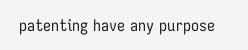patenting have any purpose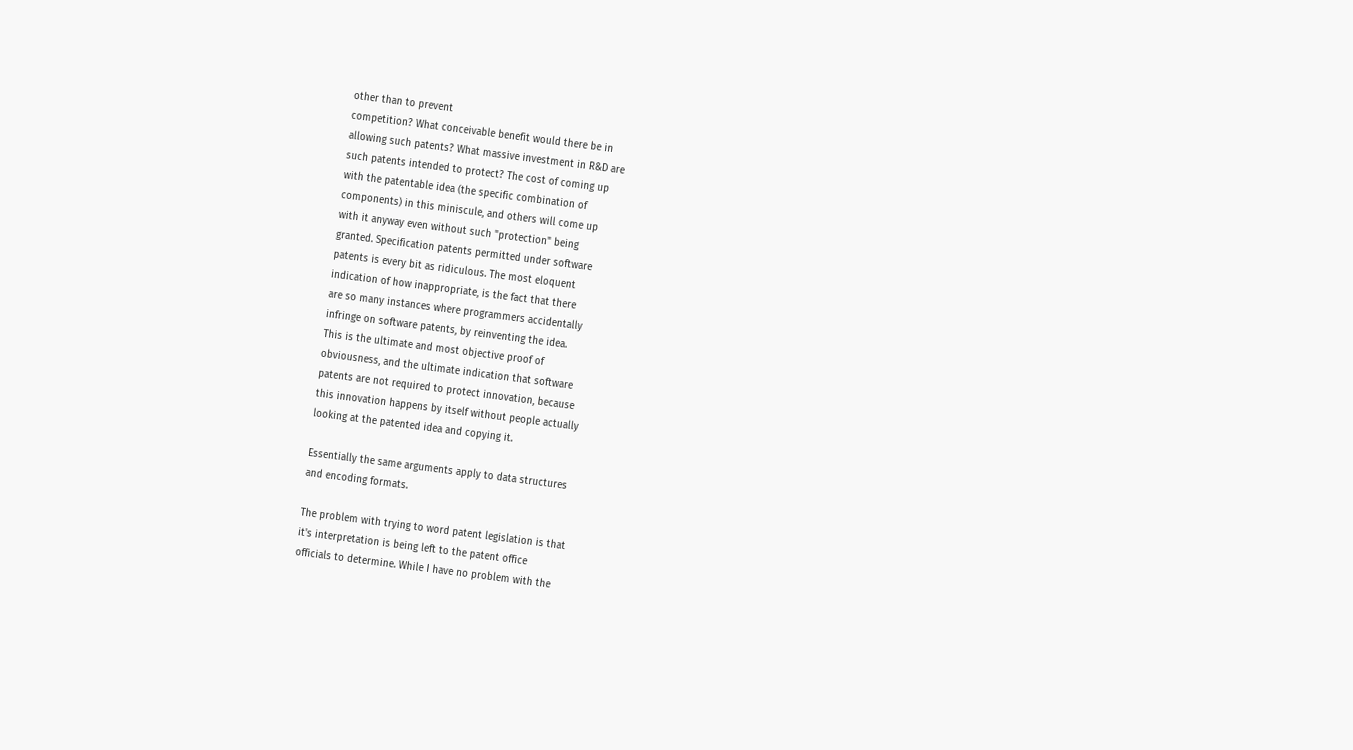other than to prevent
competition? What conceivable benefit would there be in
allowing such patents? What massive investment in R&D are
such patents intended to protect? The cost of coming up
with the patentable idea (the specific combination of
components) in this miniscule, and others will come up
with it anyway even without such "protection" being
granted. Specification patents permitted under software
patents is every bit as ridiculous. The most eloquent
indication of how inappropriate, is the fact that there
are so many instances where programmers accidentally
infringe on software patents, by reinventing the idea.
This is the ultimate and most objective proof of
obviousness, and the ultimate indication that software
patents are not required to protect innovation, because
this innovation happens by itself without people actually
looking at the patented idea and copying it.

Essentially the same arguments apply to data structures
and encoding formats.

The problem with trying to word patent legislation is that
it's interpretation is being left to the patent office
officials to determine. While I have no problem with the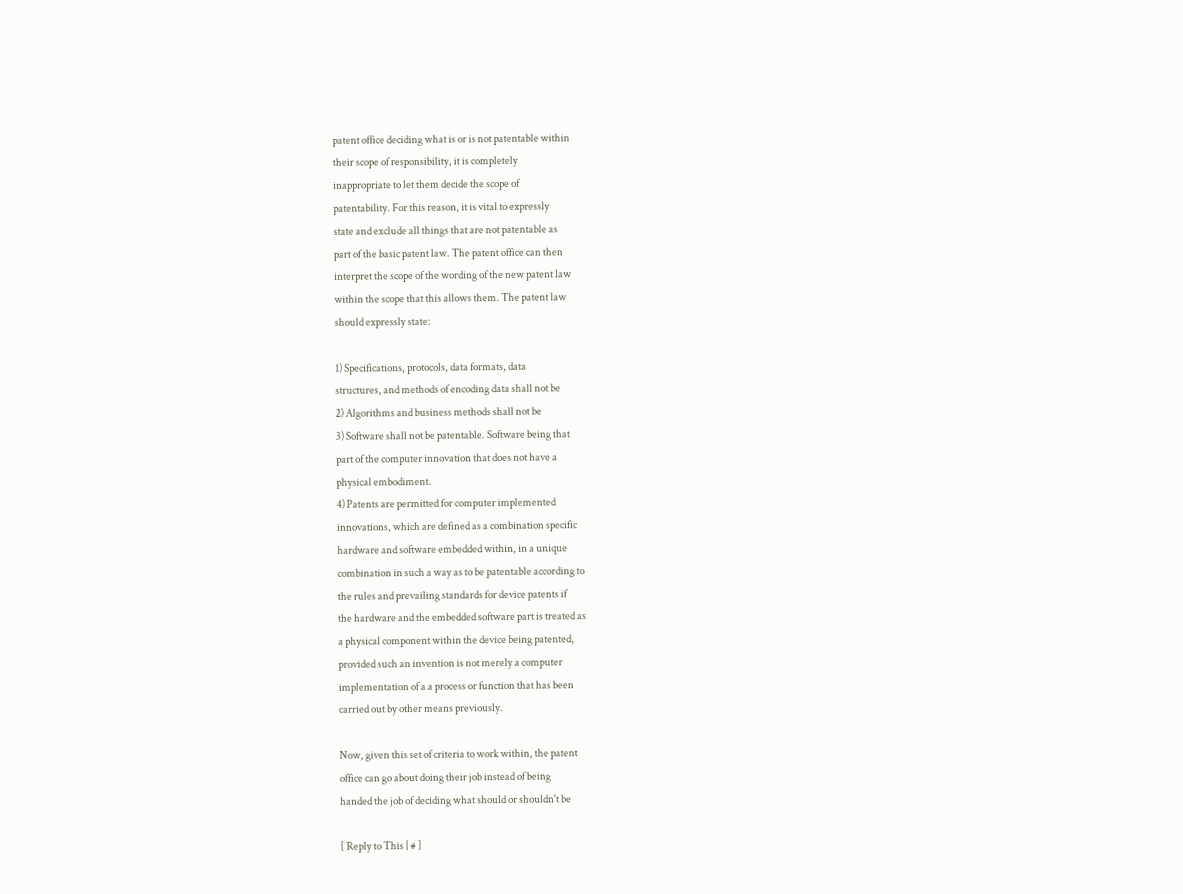patent office deciding what is or is not patentable within
their scope of responsibility, it is completely
inappropriate to let them decide the scope of
patentability. For this reason, it is vital to expressly
state and exclude all things that are not patentable as
part of the basic patent law. The patent office can then
interpret the scope of the wording of the new patent law
within the scope that this allows them. The patent law
should expressly state:

1) Specifications, protocols, data formats, data
structures, and methods of encoding data shall not be
2) Algorithms and business methods shall not be
3) Software shall not be patentable. Software being that
part of the computer innovation that does not have a
physical embodiment.
4) Patents are permitted for computer implemented
innovations, which are defined as a combination specific
hardware and software embedded within, in a unique
combination in such a way as to be patentable according to
the rules and prevailing standards for device patents if
the hardware and the embedded software part is treated as
a physical component within the device being patented,
provided such an invention is not merely a computer
implementation of a a process or function that has been
carried out by other means previously.

Now, given this set of criteria to work within, the patent
office can go about doing their job instead of being
handed the job of deciding what should or shouldn't be

[ Reply to This | # ]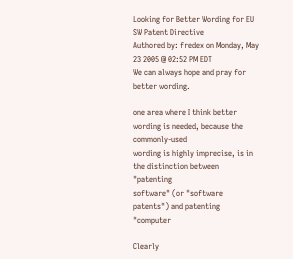Looking for Better Wording for EU SW Patent Directive
Authored by: fredex on Monday, May 23 2005 @ 02:52 PM EDT
We can always hope and pray for better wording.

one area where I think better wording is needed, because the commonly-used
wording is highly imprecise, is in the distinction between "patenting
software" (or "software patents") and patenting "computer

Clearly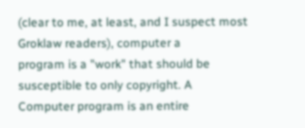(clear to me, at least, and I suspect most Groklaw readers), computer a
program is a "work" that should be susceptible to only copyright. A
Computer program is an entire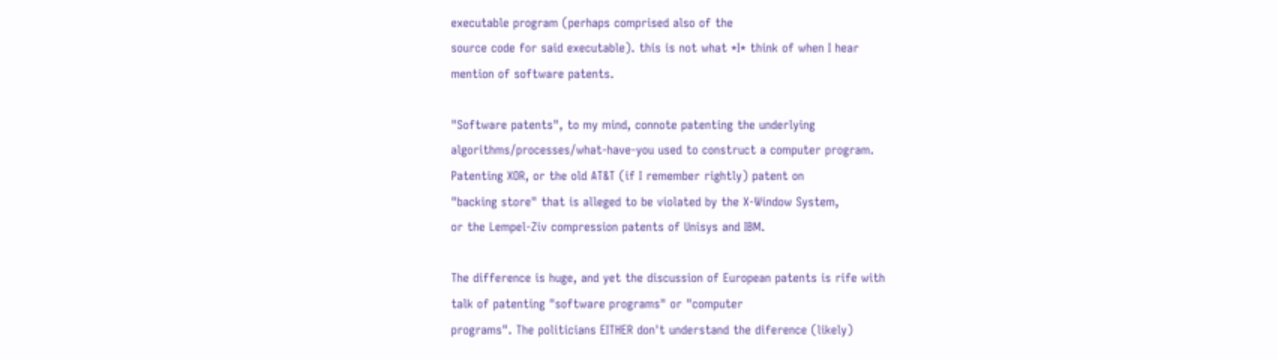executable program (perhaps comprised also of the
source code for said executable). this is not what *I* think of when I hear
mention of software patents.

"Software patents", to my mind, connote patenting the underlying
algorithms/processes/what-have-you used to construct a computer program.
Patenting XOR, or the old AT&T (if I remember rightly) patent on
"backing store" that is alleged to be violated by the X-Window System,
or the Lempel-Ziv compression patents of Unisys and IBM.

The difference is huge, and yet the discussion of European patents is rife with
talk of patenting "software programs" or "computer
programs". The politicians EITHER don't understand the diference (likely)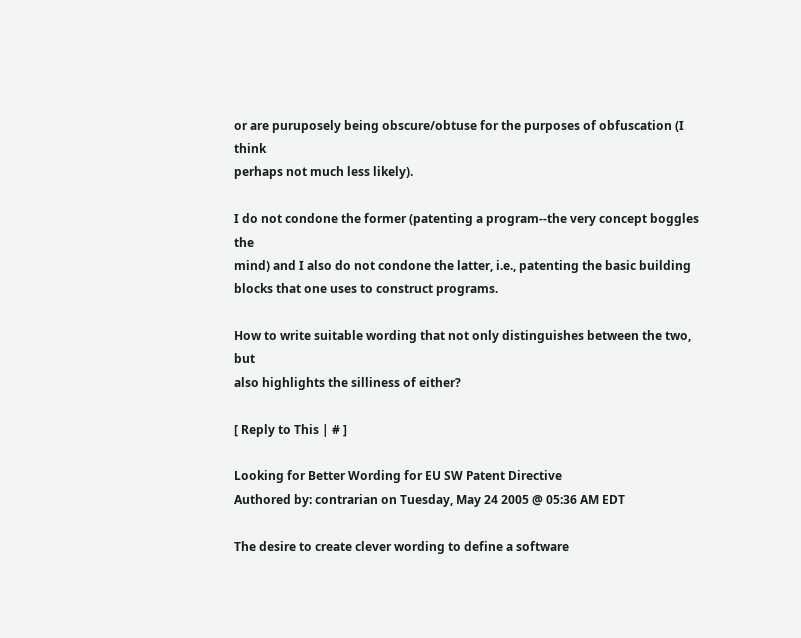or are puruposely being obscure/obtuse for the purposes of obfuscation (I think
perhaps not much less likely).

I do not condone the former (patenting a program--the very concept boggles the
mind) and I also do not condone the latter, i.e., patenting the basic building
blocks that one uses to construct programs.

How to write suitable wording that not only distinguishes between the two, but
also highlights the silliness of either?

[ Reply to This | # ]

Looking for Better Wording for EU SW Patent Directive
Authored by: contrarian on Tuesday, May 24 2005 @ 05:36 AM EDT

The desire to create clever wording to define a software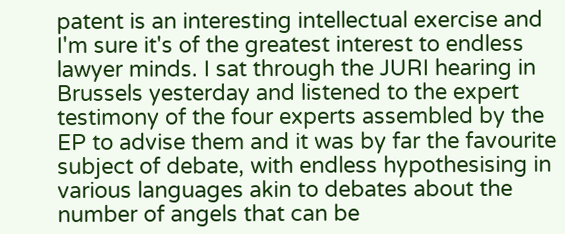patent is an interesting intellectual exercise and I'm sure it's of the greatest interest to endless lawyer minds. I sat through the JURI hearing in Brussels yesterday and listened to the expert testimony of the four experts assembled by the EP to advise them and it was by far the favourite subject of debate, with endless hypothesising in various languages akin to debates about the number of angels that can be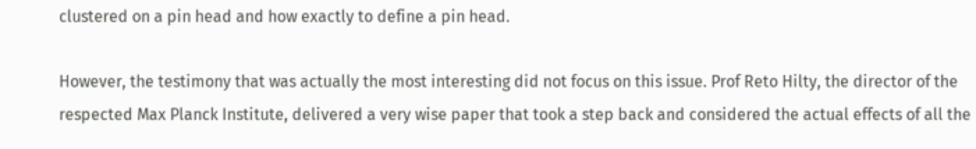clustered on a pin head and how exactly to define a pin head.

However, the testimony that was actually the most interesting did not focus on this issue. Prof Reto Hilty, the director of the respected Max Planck Institute, delivered a very wise paper that took a step back and considered the actual effects of all the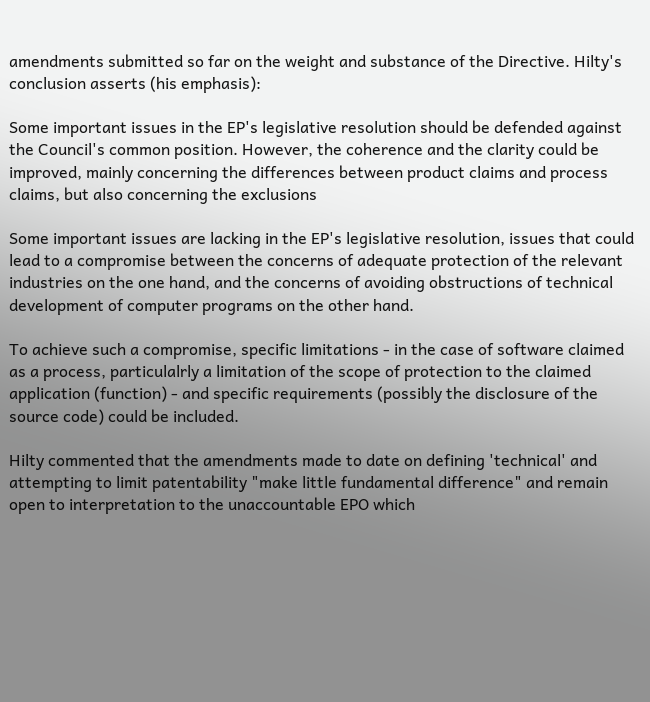amendments submitted so far on the weight and substance of the Directive. Hilty's conclusion asserts (his emphasis):

Some important issues in the EP's legislative resolution should be defended against the Council's common position. However, the coherence and the clarity could be improved, mainly concerning the differences between product claims and process claims, but also concerning the exclusions

Some important issues are lacking in the EP's legislative resolution, issues that could lead to a compromise between the concerns of adequate protection of the relevant industries on the one hand, and the concerns of avoiding obstructions of technical development of computer programs on the other hand.

To achieve such a compromise, specific limitations - in the case of software claimed as a process, particulalrly a limitation of the scope of protection to the claimed application (function) - and specific requirements (possibly the disclosure of the source code) could be included.

Hilty commented that the amendments made to date on defining 'technical' and attempting to limit patentability "make little fundamental difference" and remain open to interpretation to the unaccountable EPO which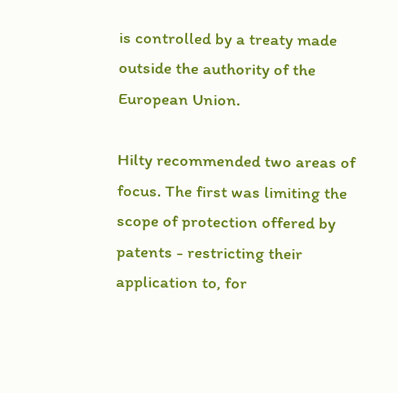is controlled by a treaty made outside the authority of the European Union.

Hilty recommended two areas of focus. The first was limiting the scope of protection offered by patents - restricting their application to, for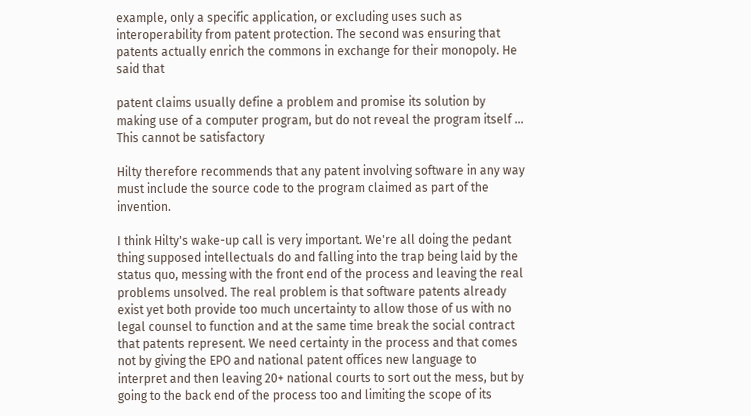example, only a specific application, or excluding uses such as interoperability from patent protection. The second was ensuring that patents actually enrich the commons in exchange for their monopoly. He said that

patent claims usually define a problem and promise its solution by making use of a computer program, but do not reveal the program itself ... This cannot be satisfactory

Hilty therefore recommends that any patent involving software in any way must include the source code to the program claimed as part of the invention.

I think Hilty's wake-up call is very important. We're all doing the pedant thing supposed intellectuals do and falling into the trap being laid by the status quo, messing with the front end of the process and leaving the real problems unsolved. The real problem is that software patents already exist yet both provide too much uncertainty to allow those of us with no legal counsel to function and at the same time break the social contract that patents represent. We need certainty in the process and that comes not by giving the EPO and national patent offices new language to interpret and then leaving 20+ national courts to sort out the mess, but by going to the back end of the process too and limiting the scope of its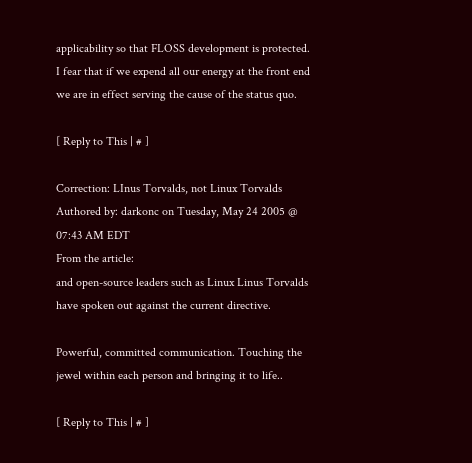applicability so that FLOSS development is protected. I fear that if we expend all our energy at the front end we are in effect serving the cause of the status quo.

[ Reply to This | # ]

Correction: LInus Torvalds, not Linux Torvalds
Authored by: darkonc on Tuesday, May 24 2005 @ 07:43 AM EDT
From the article:
and open-source leaders such as Linux Linus Torvalds have spoken out against the current directive.

Powerful, committed communication. Touching the jewel within each person and bringing it to life..

[ Reply to This | # ]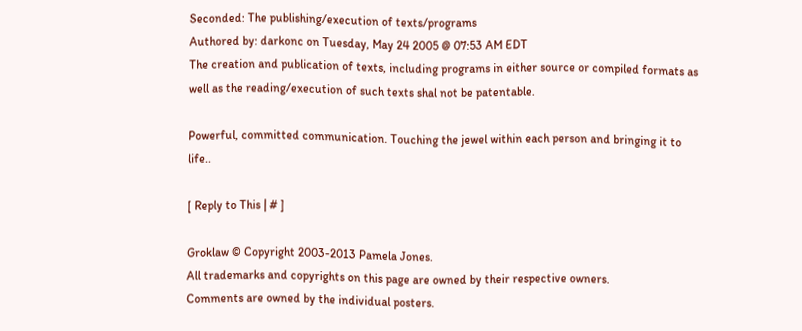Seconded: The publishing/execution of texts/programs
Authored by: darkonc on Tuesday, May 24 2005 @ 07:53 AM EDT
The creation and publication of texts, including programs in either source or compiled formats as well as the reading/execution of such texts shal not be patentable.

Powerful, committed communication. Touching the jewel within each person and bringing it to life..

[ Reply to This | # ]

Groklaw © Copyright 2003-2013 Pamela Jones.
All trademarks and copyrights on this page are owned by their respective owners.
Comments are owned by the individual posters.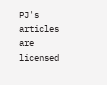PJ's articles are licensed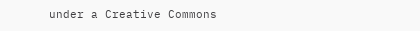under a Creative Commons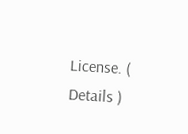License. ( Details )